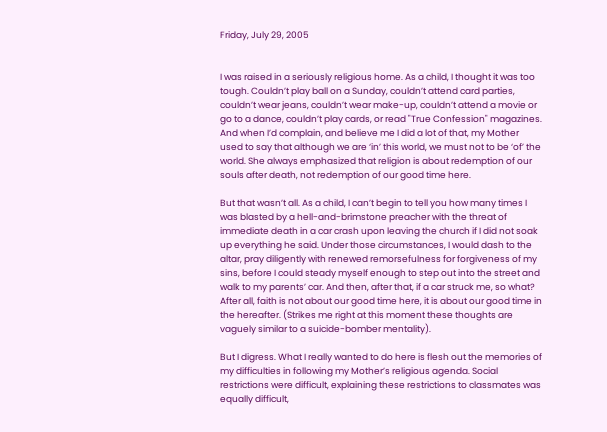Friday, July 29, 2005


I was raised in a seriously religious home. As a child, I thought it was too tough. Couldn’t play ball on a Sunday, couldn’t attend card parties, couldn’t wear jeans, couldn’t wear make-up, couldn’t attend a movie or go to a dance, couldn’t play cards, or read "True Confession" magazines. And when I’d complain, and believe me I did a lot of that, my Mother used to say that although we are ‘in’ this world, we must not to be ‘of’ the world. She always emphasized that religion is about redemption of our souls after death, not redemption of our good time here.

But that wasn’t all. As a child, I can’t begin to tell you how many times I was blasted by a hell-and-brimstone preacher with the threat of immediate death in a car crash upon leaving the church if I did not soak up everything he said. Under those circumstances, I would dash to the altar, pray diligently with renewed remorsefulness for forgiveness of my sins, before I could steady myself enough to step out into the street and walk to my parents’ car. And then, after that, if a car struck me, so what? After all, faith is not about our good time here, it is about our good time in the hereafter. (Strikes me right at this moment these thoughts are vaguely similar to a suicide-bomber mentality).

But I digress. What I really wanted to do here is flesh out the memories of my difficulties in following my Mother’s religious agenda. Social restrictions were difficult, explaining these restrictions to classmates was equally difficult,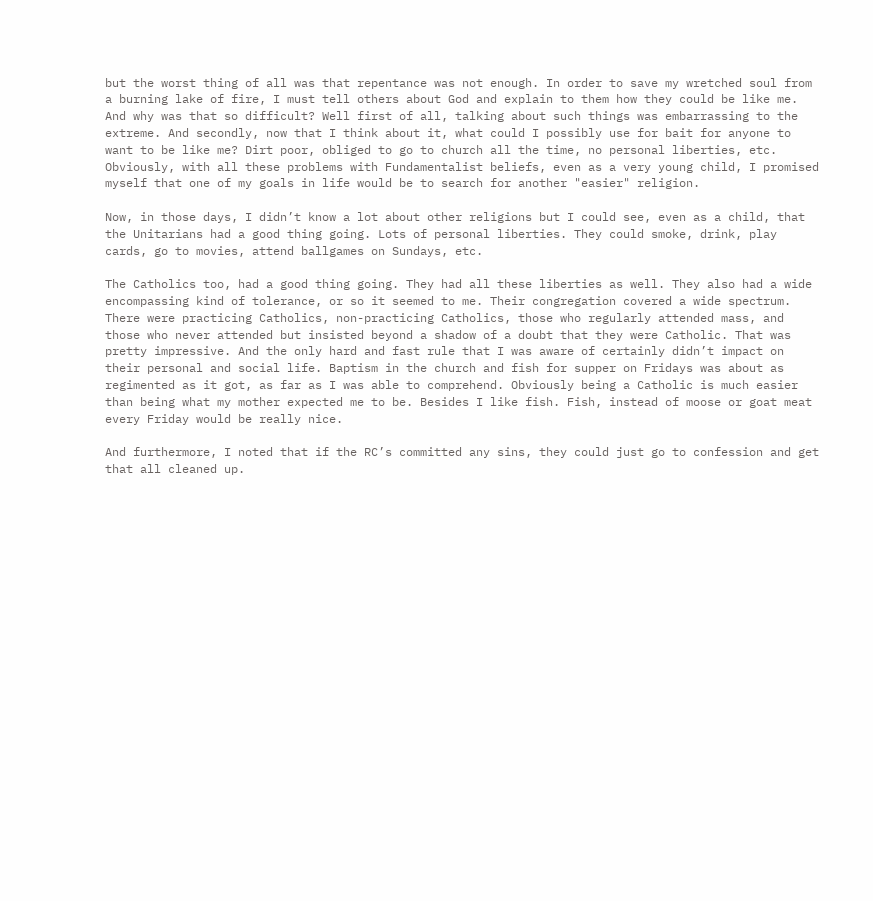but the worst thing of all was that repentance was not enough. In order to save my wretched soul from a burning lake of fire, I must tell others about God and explain to them how they could be like me. And why was that so difficult? Well first of all, talking about such things was embarrassing to the extreme. And secondly, now that I think about it, what could I possibly use for bait for anyone to want to be like me? Dirt poor, obliged to go to church all the time, no personal liberties, etc. Obviously, with all these problems with Fundamentalist beliefs, even as a very young child, I promised myself that one of my goals in life would be to search for another "easier" religion.

Now, in those days, I didn’t know a lot about other religions but I could see, even as a child, that the Unitarians had a good thing going. Lots of personal liberties. They could smoke, drink, play cards, go to movies, attend ballgames on Sundays, etc.

The Catholics too, had a good thing going. They had all these liberties as well. They also had a wide encompassing kind of tolerance, or so it seemed to me. Their congregation covered a wide spectrum. There were practicing Catholics, non-practicing Catholics, those who regularly attended mass, and those who never attended but insisted beyond a shadow of a doubt that they were Catholic. That was pretty impressive. And the only hard and fast rule that I was aware of certainly didn’t impact on their personal and social life. Baptism in the church and fish for supper on Fridays was about as regimented as it got, as far as I was able to comprehend. Obviously being a Catholic is much easier than being what my mother expected me to be. Besides I like fish. Fish, instead of moose or goat meat every Friday would be really nice.

And furthermore, I noted that if the RC’s committed any sins, they could just go to confession and get that all cleaned up.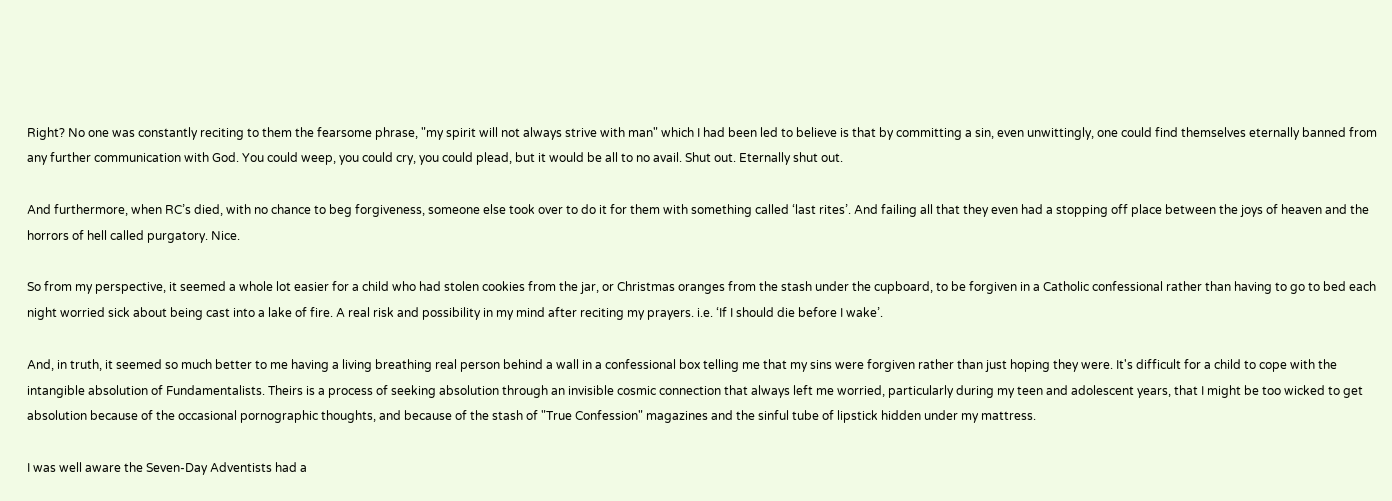Right? No one was constantly reciting to them the fearsome phrase, "my spirit will not always strive with man" which I had been led to believe is that by committing a sin, even unwittingly, one could find themselves eternally banned from any further communication with God. You could weep, you could cry, you could plead, but it would be all to no avail. Shut out. Eternally shut out.

And furthermore, when RC’s died, with no chance to beg forgiveness, someone else took over to do it for them with something called ‘last rites’. And failing all that they even had a stopping off place between the joys of heaven and the horrors of hell called purgatory. Nice.

So from my perspective, it seemed a whole lot easier for a child who had stolen cookies from the jar, or Christmas oranges from the stash under the cupboard, to be forgiven in a Catholic confessional rather than having to go to bed each night worried sick about being cast into a lake of fire. A real risk and possibility in my mind after reciting my prayers. i.e. ‘If I should die before I wake’.

And, in truth, it seemed so much better to me having a living breathing real person behind a wall in a confessional box telling me that my sins were forgiven rather than just hoping they were. It's difficult for a child to cope with the intangible absolution of Fundamentalists. Theirs is a process of seeking absolution through an invisible cosmic connection that always left me worried, particularly during my teen and adolescent years, that I might be too wicked to get absolution because of the occasional pornographic thoughts, and because of the stash of "True Confession" magazines and the sinful tube of lipstick hidden under my mattress.

I was well aware the Seven-Day Adventists had a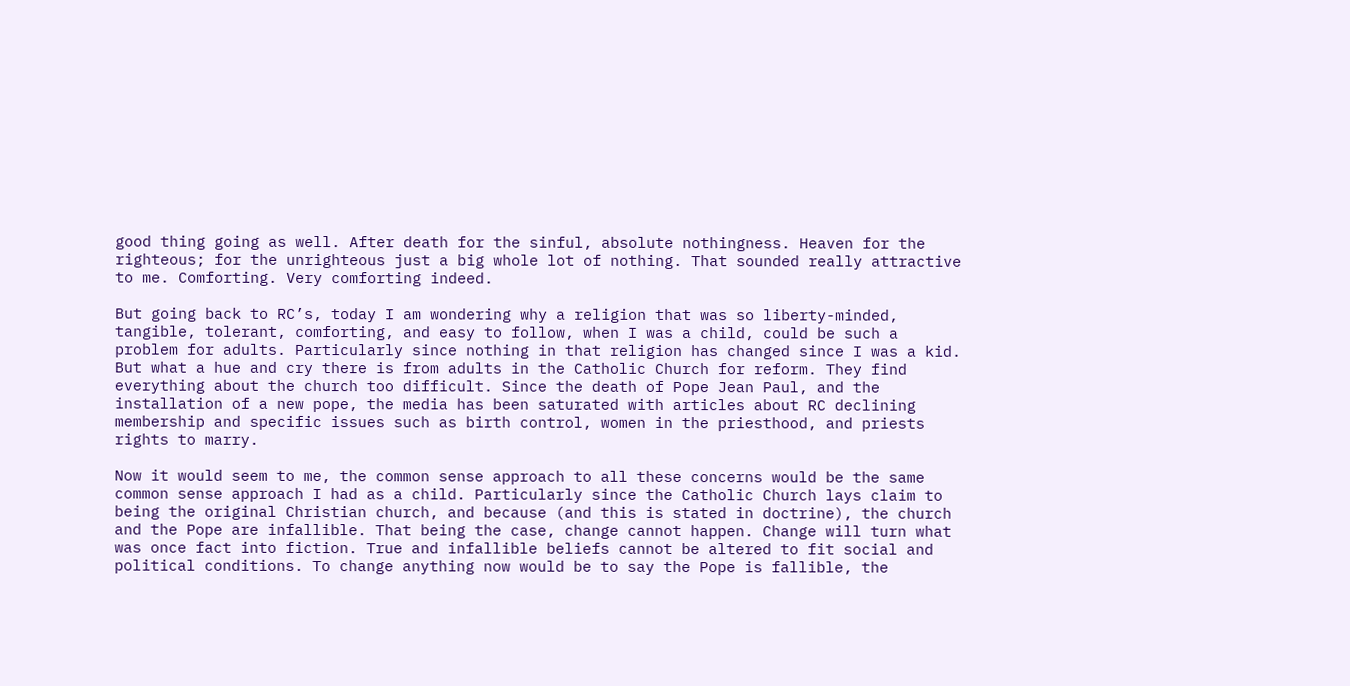good thing going as well. After death for the sinful, absolute nothingness. Heaven for the righteous; for the unrighteous just a big whole lot of nothing. That sounded really attractive to me. Comforting. Very comforting indeed.

But going back to RC’s, today I am wondering why a religion that was so liberty-minded, tangible, tolerant, comforting, and easy to follow, when I was a child, could be such a problem for adults. Particularly since nothing in that religion has changed since I was a kid. But what a hue and cry there is from adults in the Catholic Church for reform. They find everything about the church too difficult. Since the death of Pope Jean Paul, and the installation of a new pope, the media has been saturated with articles about RC declining membership and specific issues such as birth control, women in the priesthood, and priests rights to marry.

Now it would seem to me, the common sense approach to all these concerns would be the same common sense approach I had as a child. Particularly since the Catholic Church lays claim to being the original Christian church, and because (and this is stated in doctrine), the church and the Pope are infallible. That being the case, change cannot happen. Change will turn what was once fact into fiction. True and infallible beliefs cannot be altered to fit social and political conditions. To change anything now would be to say the Pope is fallible, the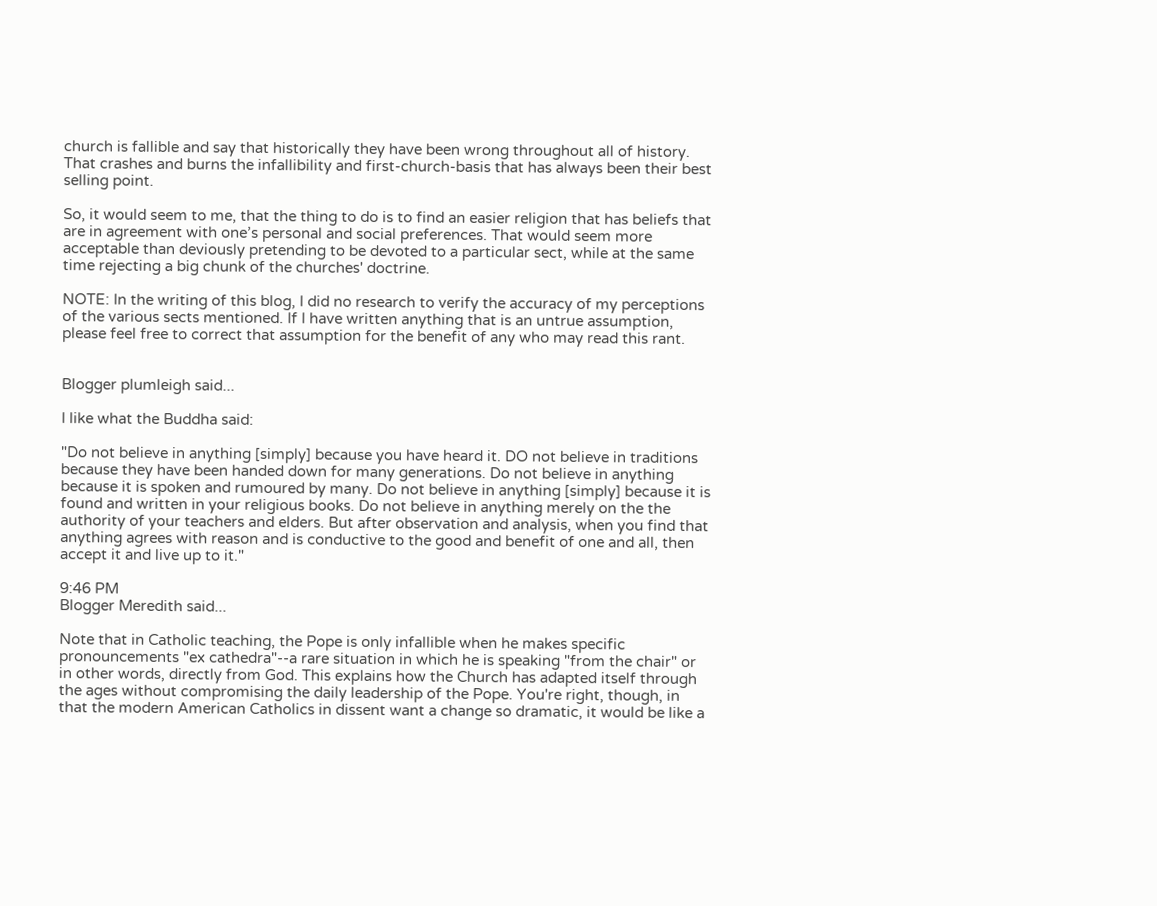church is fallible and say that historically they have been wrong throughout all of history. That crashes and burns the infallibility and first-church-basis that has always been their best selling point.

So, it would seem to me, that the thing to do is to find an easier religion that has beliefs that are in agreement with one’s personal and social preferences. That would seem more acceptable than deviously pretending to be devoted to a particular sect, while at the same time rejecting a big chunk of the churches' doctrine.

NOTE: In the writing of this blog, I did no research to verify the accuracy of my perceptions of the various sects mentioned. If I have written anything that is an untrue assumption, please feel free to correct that assumption for the benefit of any who may read this rant.


Blogger plumleigh said...

I like what the Buddha said:

"Do not believe in anything [simply] because you have heard it. DO not believe in traditions because they have been handed down for many generations. Do not believe in anything because it is spoken and rumoured by many. Do not believe in anything [simply] because it is found and written in your religious books. Do not believe in anything merely on the the authority of your teachers and elders. But after observation and analysis, when you find that anything agrees with reason and is conductive to the good and benefit of one and all, then accept it and live up to it."

9:46 PM
Blogger Meredith said...

Note that in Catholic teaching, the Pope is only infallible when he makes specific pronouncements "ex cathedra"--a rare situation in which he is speaking "from the chair" or in other words, directly from God. This explains how the Church has adapted itself through the ages without compromising the daily leadership of the Pope. You're right, though, in that the modern American Catholics in dissent want a change so dramatic, it would be like a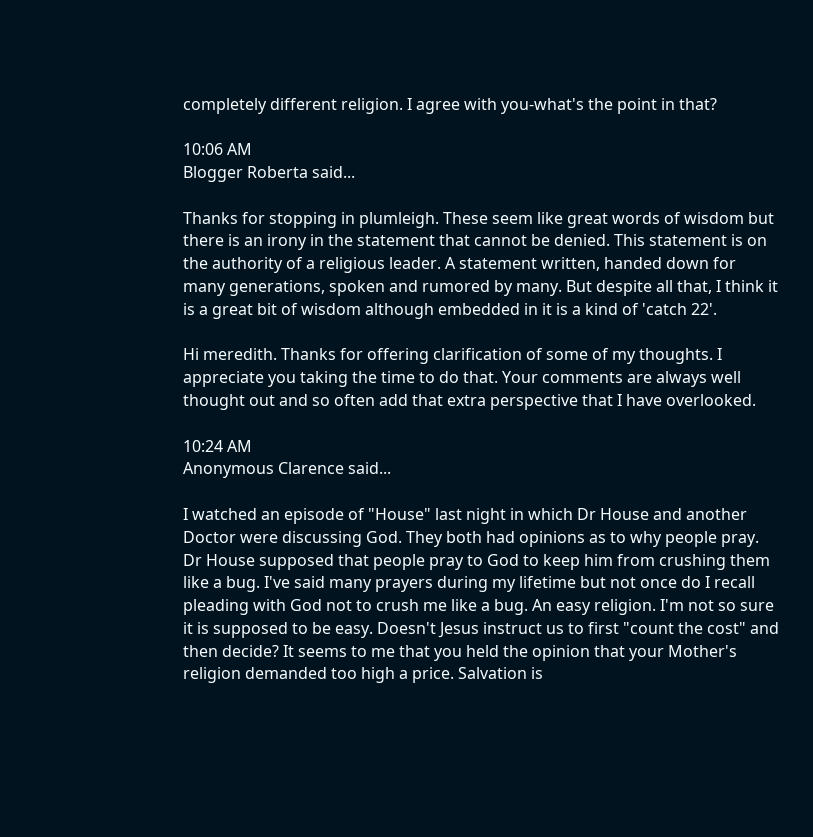completely different religion. I agree with you-what's the point in that?

10:06 AM
Blogger Roberta said...

Thanks for stopping in plumleigh. These seem like great words of wisdom but there is an irony in the statement that cannot be denied. This statement is on the authority of a religious leader. A statement written, handed down for many generations, spoken and rumored by many. But despite all that, I think it is a great bit of wisdom although embedded in it is a kind of 'catch 22'.

Hi meredith. Thanks for offering clarification of some of my thoughts. I appreciate you taking the time to do that. Your comments are always well thought out and so often add that extra perspective that I have overlooked.

10:24 AM
Anonymous Clarence said...

I watched an episode of "House" last night in which Dr House and another Doctor were discussing God. They both had opinions as to why people pray. Dr House supposed that people pray to God to keep him from crushing them like a bug. I've said many prayers during my lifetime but not once do I recall pleading with God not to crush me like a bug. An easy religion. I'm not so sure it is supposed to be easy. Doesn't Jesus instruct us to first "count the cost" and then decide? It seems to me that you held the opinion that your Mother's religion demanded too high a price. Salvation is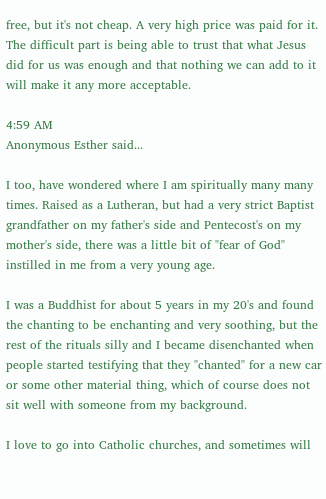free, but it's not cheap. A very high price was paid for it. The difficult part is being able to trust that what Jesus did for us was enough and that nothing we can add to it will make it any more acceptable.

4:59 AM
Anonymous Esther said...

I too, have wondered where I am spiritually many many times. Raised as a Lutheran, but had a very strict Baptist grandfather on my father's side and Pentecost's on my mother's side, there was a little bit of "fear of God" instilled in me from a very young age.

I was a Buddhist for about 5 years in my 20's and found the chanting to be enchanting and very soothing, but the rest of the rituals silly and I became disenchanted when people started testifying that they "chanted" for a new car or some other material thing, which of course does not sit well with someone from my background.

I love to go into Catholic churches, and sometimes will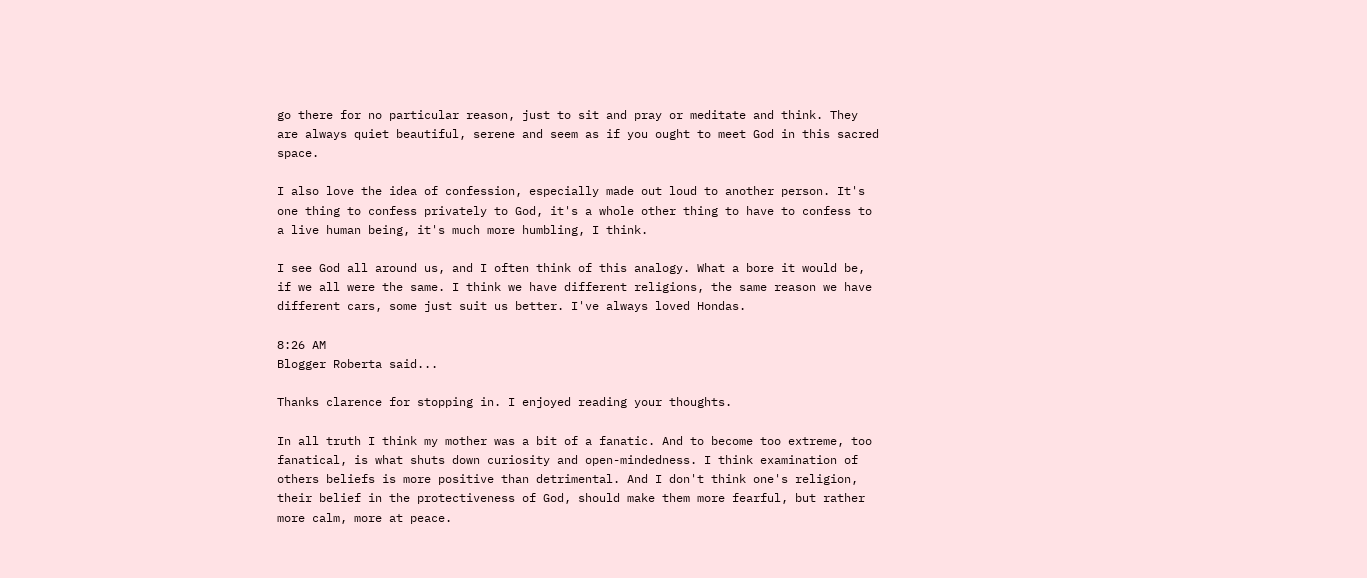go there for no particular reason, just to sit and pray or meditate and think. They are always quiet beautiful, serene and seem as if you ought to meet God in this sacred space.

I also love the idea of confession, especially made out loud to another person. It's one thing to confess privately to God, it's a whole other thing to have to confess to a live human being, it's much more humbling, I think.

I see God all around us, and I often think of this analogy. What a bore it would be, if we all were the same. I think we have different religions, the same reason we have different cars, some just suit us better. I've always loved Hondas.

8:26 AM
Blogger Roberta said...

Thanks clarence for stopping in. I enjoyed reading your thoughts.

In all truth I think my mother was a bit of a fanatic. And to become too extreme, too fanatical, is what shuts down curiosity and open-mindedness. I think examination of others beliefs is more positive than detrimental. And I don't think one's religion, their belief in the protectiveness of God, should make them more fearful, but rather more calm, more at peace.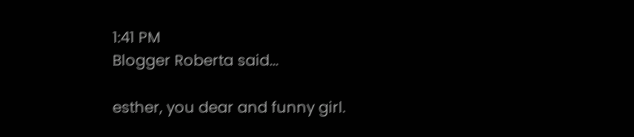1:41 PM
Blogger Roberta said...

esther, you dear and funny girl.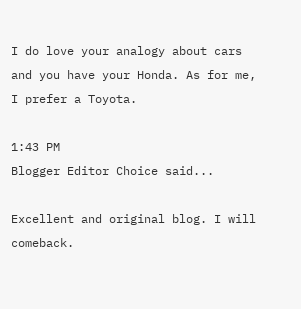I do love your analogy about cars and you have your Honda. As for me, I prefer a Toyota.

1:43 PM
Blogger Editor Choice said...

Excellent and original blog. I will comeback.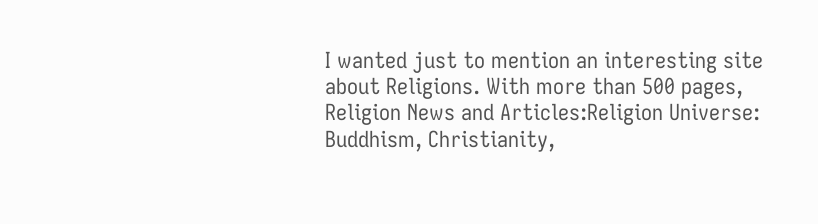I wanted just to mention an interesting site about Religions. With more than 500 pages, Religion News and Articles:Religion Universe: Buddhism, Christianity,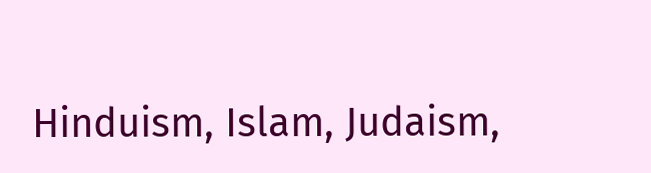Hinduism, Islam, Judaism,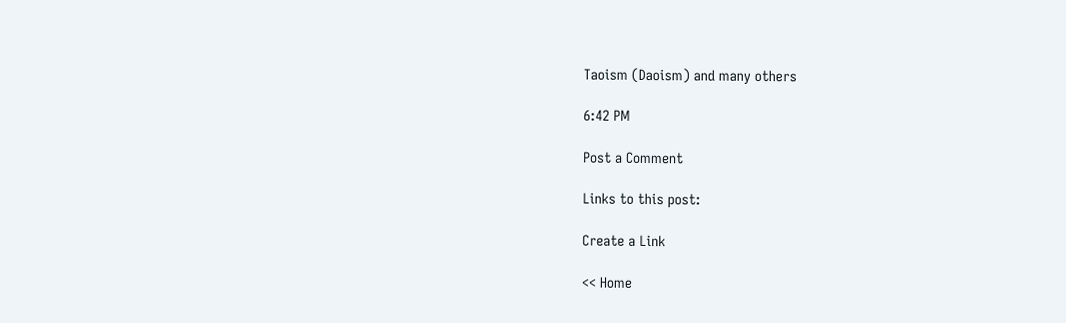Taoism (Daoism) and many others

6:42 PM

Post a Comment

Links to this post:

Create a Link

<< Home